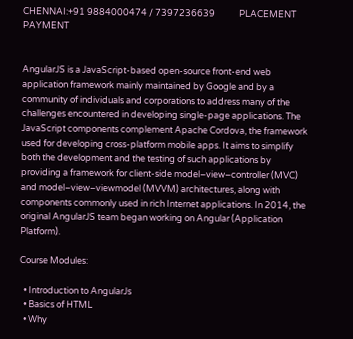CHENNAI:+91 9884000474 / 7397236639            PLACEMENT PAYMENT


AngularJS is a JavaScript-based open-source front-end web application framework mainly maintained by Google and by a community of individuals and corporations to address many of the challenges encountered in developing single-page applications. The JavaScript components complement Apache Cordova, the framework used for developing cross-platform mobile apps. It aims to simplify both the development and the testing of such applications by providing a framework for client-side model–view–controller (MVC) and model–view–viewmodel (MVVM) architectures, along with components commonly used in rich Internet applications. In 2014, the original AngularJS team began working on Angular (Application Platform).

Course Modules:

  • Introduction to AngularJs
  • Basics of HTML
  • Why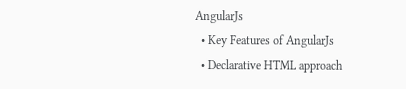AngularJs
  • Key Features of AngularJs
  • Declarative HTML approach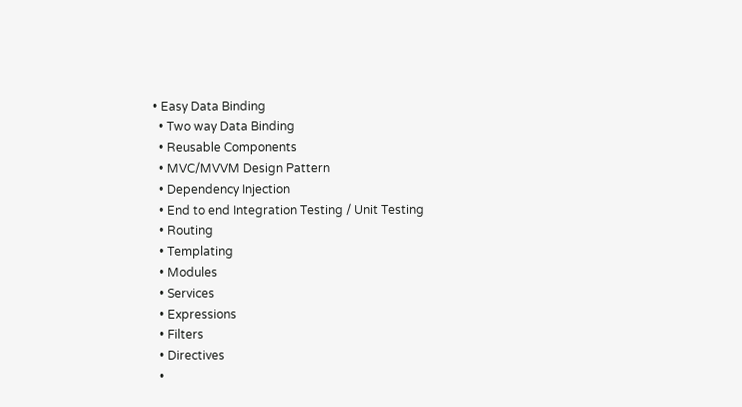• Easy Data Binding
  • Two way Data Binding
  • Reusable Components
  • MVC/MVVM Design Pattern
  • Dependency Injection
  • End to end Integration Testing / Unit Testing
  • Routing
  • Templating
  • Modules
  • Services
  • Expressions
  • Filters
  • Directives
  •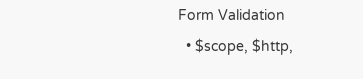Form Validation
  • $scope, $http,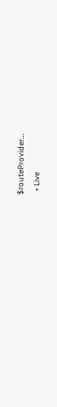$routeProvider…
  • Live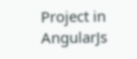Project in AngularJs